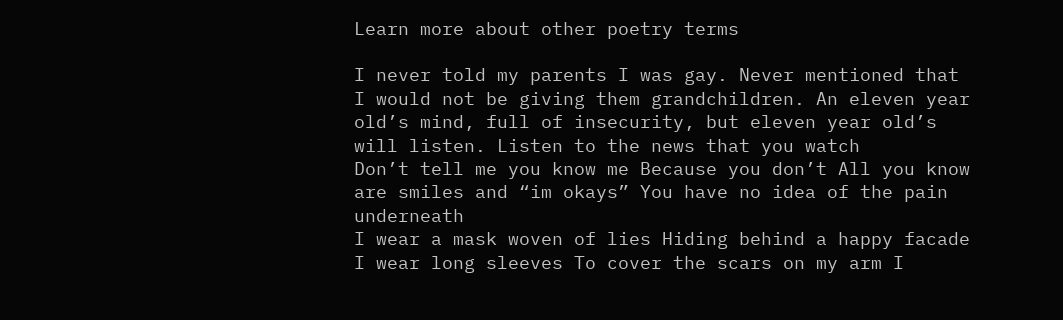Learn more about other poetry terms

I never told my parents I was gay. Never mentioned that I would not be giving them grandchildren. An eleven year old’s mind, full of insecurity, but eleven year old’s will listen. Listen to the news that you watch
Don’t tell me you know me Because you don’t All you know are smiles and “im okays” You have no idea of the pain underneath
I wear a mask woven of lies Hiding behind a happy facade  I wear long sleeves To cover the scars on my arm I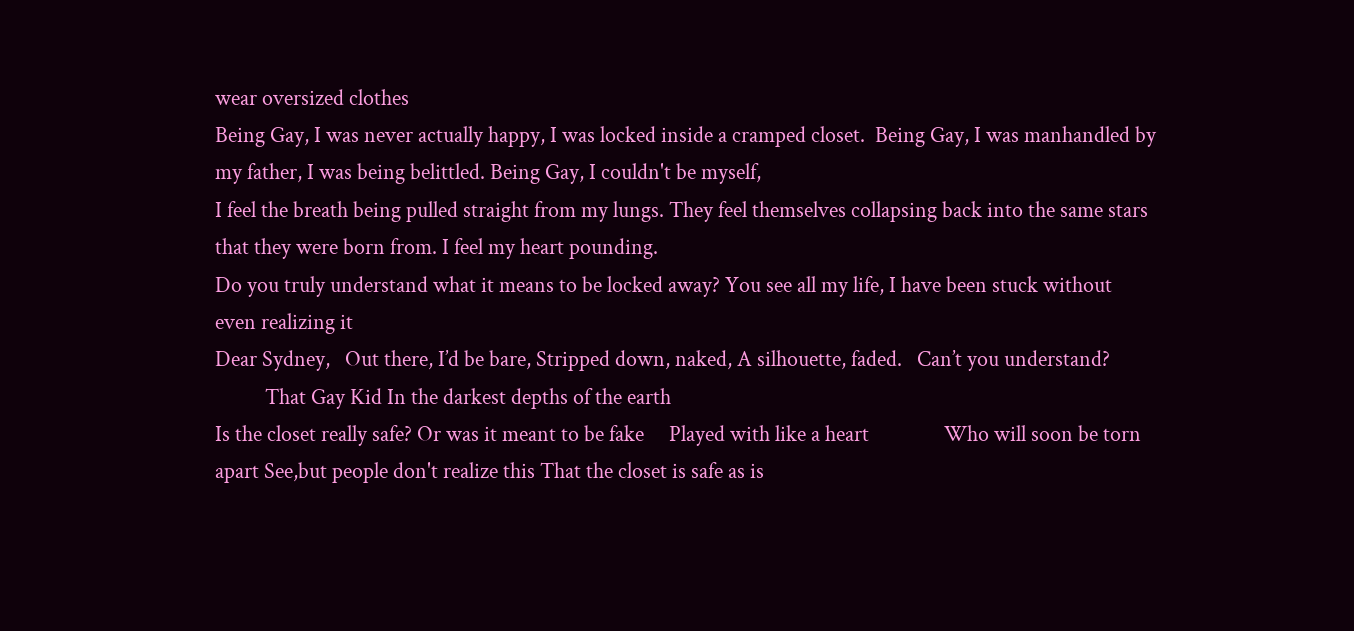wear oversized clothes
Being Gay, I was never actually happy, I was locked inside a cramped closet.  Being Gay, I was manhandled by my father, I was being belittled. Being Gay, I couldn't be myself,
I feel the breath being pulled straight from my lungs. They feel themselves collapsing back into the same stars that they were born from. I feel my heart pounding.
Do you truly understand what it means to be locked away? You see all my life, I have been stuck without even realizing it
Dear Sydney,   Out there, I’d be bare, Stripped down, naked, A silhouette, faded.   Can’t you understand?
          That Gay Kid In the darkest depths of the earth
Is the closet really safe? Or was it meant to be fake     Played with like a heart               Who will soon be torn apart See,but people don't realize this That the closet is safe as is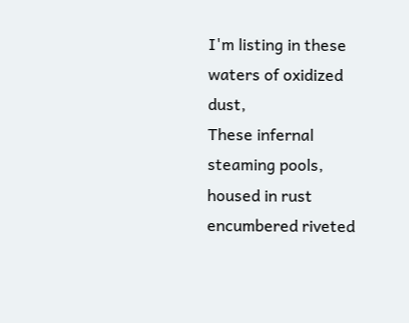I'm listing in these waters of oxidized dust,
These infernal steaming pools, housed in rust encumbered riveted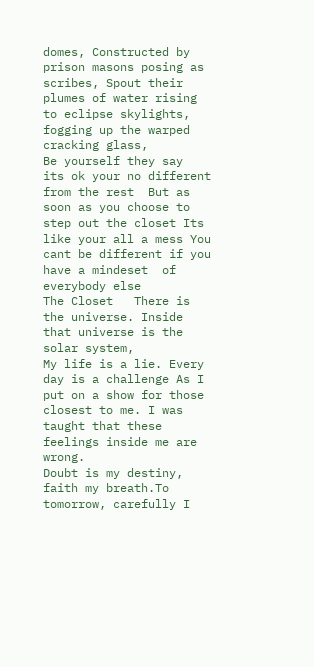domes, Constructed by prison masons posing as scribes, Spout their plumes of water rising to eclipse skylights, fogging up the warped cracking glass,
Be yourself they say  its ok your no different from the rest  But as soon as you choose to step out the closet Its like your all a mess You cant be different if you have a mindeset  of everybody else
The Closet   There is the universe. Inside that universe is the solar system,
My life is a lie. Every day is a challenge As I put on a show for those closest to me. I was taught that these feelings inside me are wrong.
Doubt is my destiny, faith my breath.To tomorrow, carefully I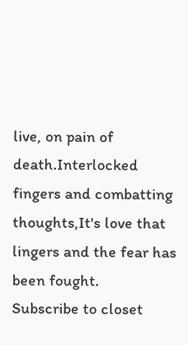live, on pain of death.Interlocked fingers and combatting thoughts,It's love that lingers and the fear has been fought.
Subscribe to closet